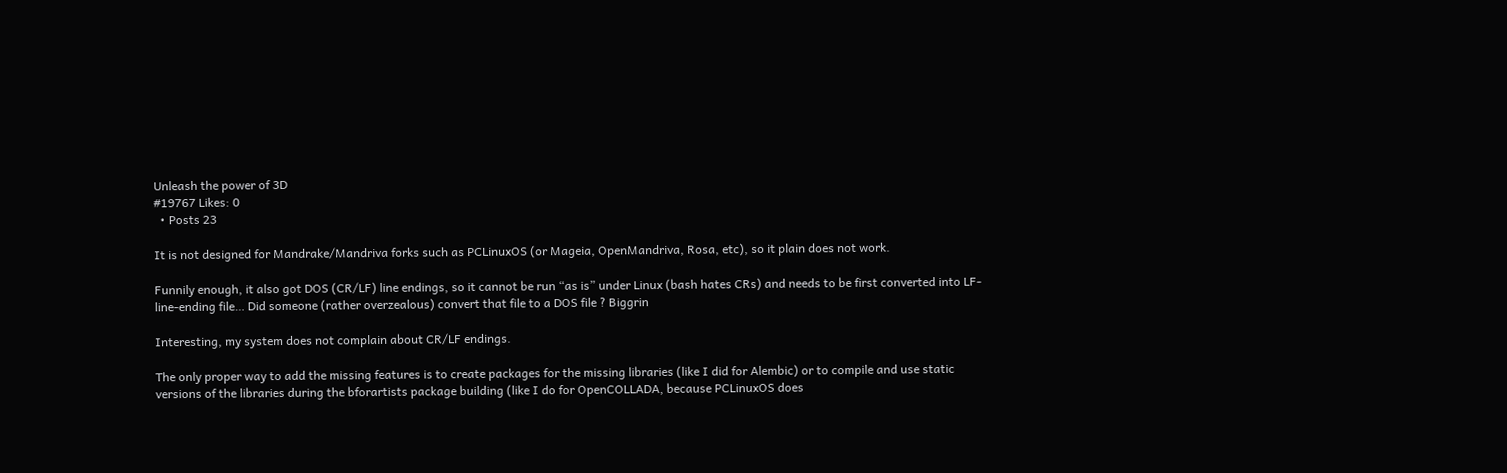Unleash the power of 3D
#19767 Likes: 0
  • Posts 23

It is not designed for Mandrake/Mandriva forks such as PCLinuxOS (or Mageia, OpenMandriva, Rosa, etc), so it plain does not work.

Funnily enough, it also got DOS (CR/LF) line endings, so it cannot be run “as is” under Linux (bash hates CRs) and needs to be first converted into LF-line-ending file… Did someone (rather overzealous) convert that file to a DOS file ? Biggrin

Interesting, my system does not complain about CR/LF endings.

The only proper way to add the missing features is to create packages for the missing libraries (like I did for Alembic) or to compile and use static versions of the libraries during the bforartists package building (like I do for OpenCOLLADA, because PCLinuxOS does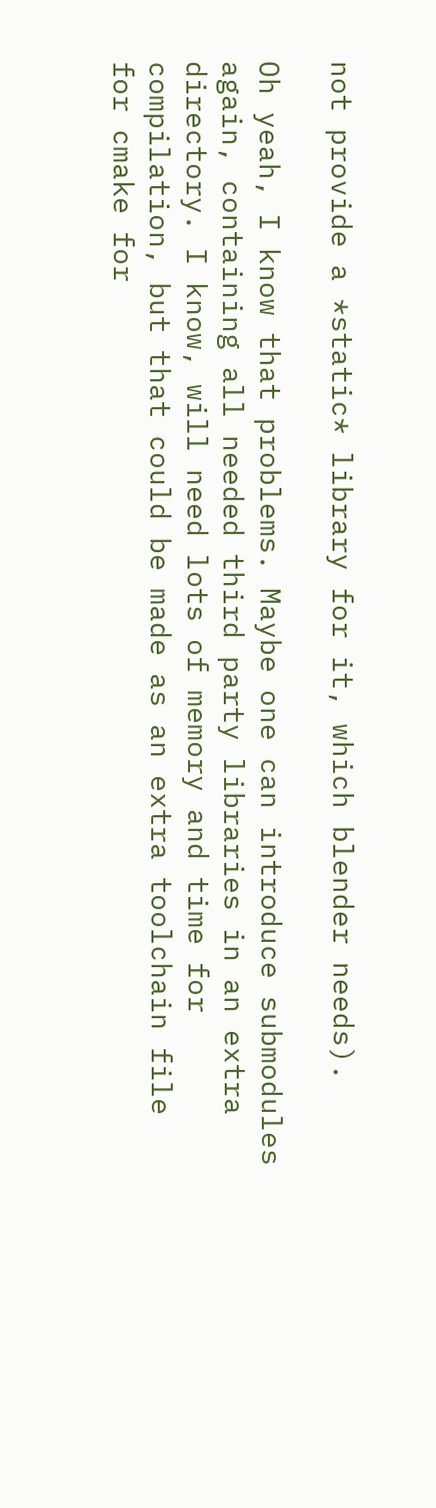not provide a *static* library for it, which blender needs).

Oh yeah, I know that problems. Maybe one can introduce submodules again, containing all needed third party libraries in an extra directory. I know, will need lots of memory and time for compilation, but that could be made as an extra toolchain file for cmake for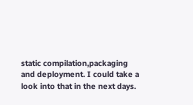static compilation,packaging and deployment. I could take a look into that in the next days.